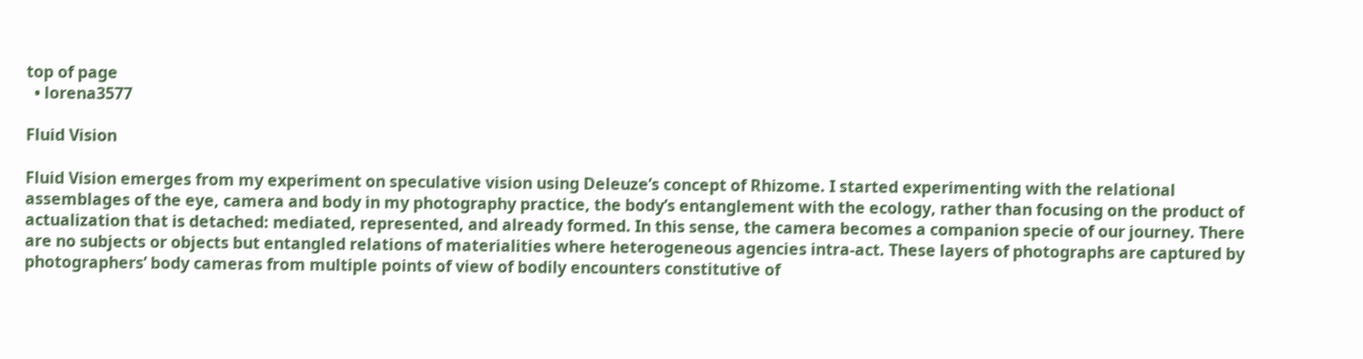top of page
  • lorena3577

Fluid Vision

Fluid Vision emerges from my experiment on speculative vision using Deleuze’s concept of Rhizome. I started experimenting with the relational assemblages of the eye, camera and body in my photography practice, the body’s entanglement with the ecology, rather than focusing on the product of actualization that is detached: mediated, represented, and already formed. In this sense, the camera becomes a companion specie of our journey. There are no subjects or objects but entangled relations of materialities where heterogeneous agencies intra-act. These layers of photographs are captured by photographers’ body cameras from multiple points of view of bodily encounters constitutive of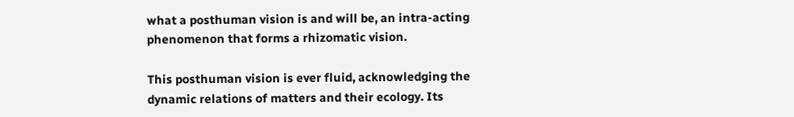what a posthuman vision is and will be, an intra-acting phenomenon that forms a rhizomatic vision.

This posthuman vision is ever fluid, acknowledging the dynamic relations of matters and their ecology. Its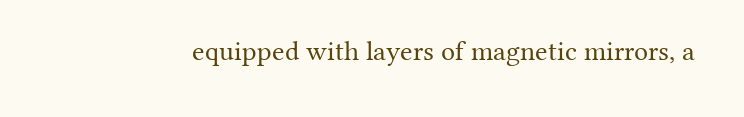equipped with layers of magnetic mirrors, a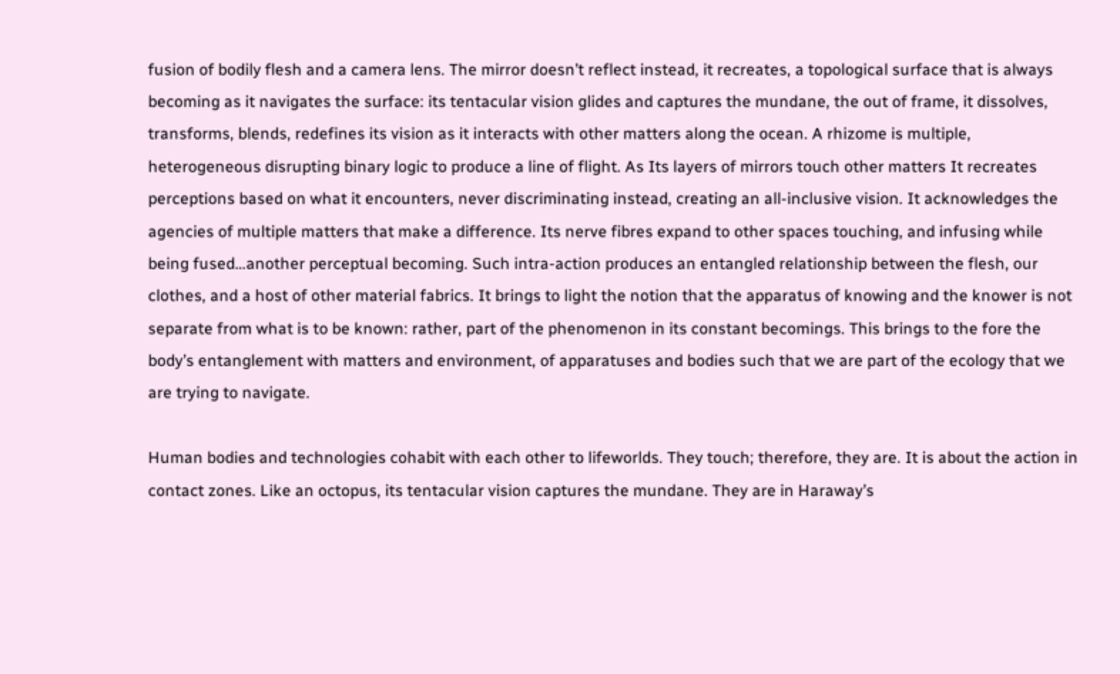fusion of bodily flesh and a camera lens. The mirror doesn’t reflect instead, it recreates, a topological surface that is always becoming as it navigates the surface: its tentacular vision glides and captures the mundane, the out of frame, it dissolves, transforms, blends, redefines its vision as it interacts with other matters along the ocean. A rhizome is multiple, heterogeneous disrupting binary logic to produce a line of flight. As Its layers of mirrors touch other matters It recreates perceptions based on what it encounters, never discriminating instead, creating an all-inclusive vision. It acknowledges the agencies of multiple matters that make a difference. Its nerve fibres expand to other spaces touching, and infusing while being fused…another perceptual becoming. Such intra-action produces an entangled relationship between the flesh, our clothes, and a host of other material fabrics. It brings to light the notion that the apparatus of knowing and the knower is not separate from what is to be known: rather, part of the phenomenon in its constant becomings. This brings to the fore the body’s entanglement with matters and environment, of apparatuses and bodies such that we are part of the ecology that we are trying to navigate.

Human bodies and technologies cohabit with each other to lifeworlds. They touch; therefore, they are. It is about the action in contact zones. Like an octopus, its tentacular vision captures the mundane. They are in Haraway’s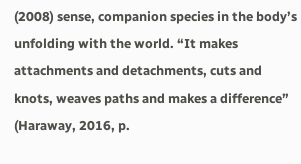(2008) sense, companion species in the body’s unfolding with the world. “It makes attachments and detachments, cuts and knots, weaves paths and makes a difference” (Haraway, 2016, p.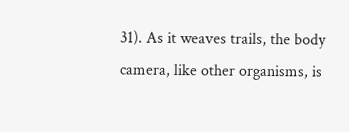31). As it weaves trails, the body camera, like other organisms, is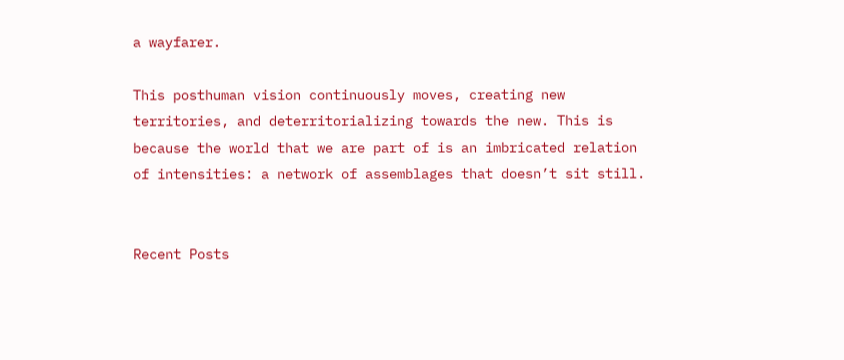a wayfarer.

This posthuman vision continuously moves, creating new territories, and deterritorializing towards the new. This is because the world that we are part of is an imbricated relation of intensities: a network of assemblages that doesn’t sit still.


Recent Posts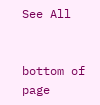See All


bottom of page